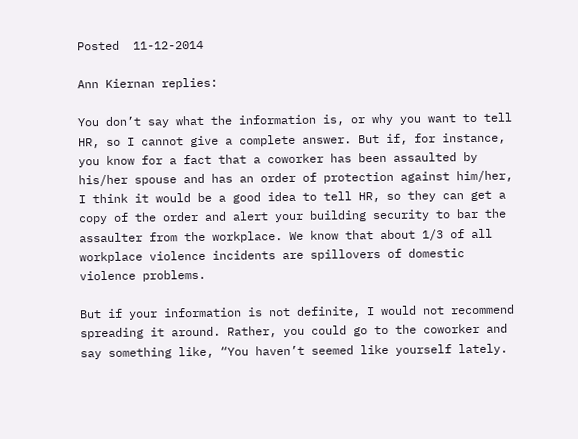Posted  11-12-2014

Ann Kiernan replies:

You don’t say what the information is, or why you want to tell HR, so I cannot give a complete answer. But if, for instance, you know for a fact that a coworker has been assaulted by his/her spouse and has an order of protection against him/her, I think it would be a good idea to tell HR, so they can get a copy of the order and alert your building security to bar the assaulter from the workplace. We know that about 1/3 of all workplace violence incidents are spillovers of domestic violence problems.

But if your information is not definite, I would not recommend spreading it around. Rather, you could go to the coworker and say something like, “You haven’t seemed like yourself lately.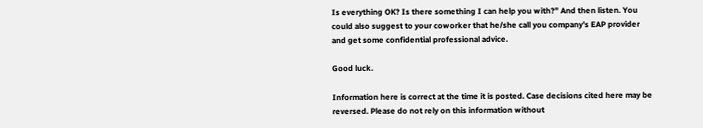Is everything OK? Is there something I can help you with?” And then listen. You could also suggest to your coworker that he/she call you company’s EAP provider and get some confidential professional advice.

Good luck.

Information here is correct at the time it is posted. Case decisions cited here may be reversed. Please do not rely on this information without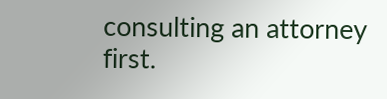consulting an attorney first.